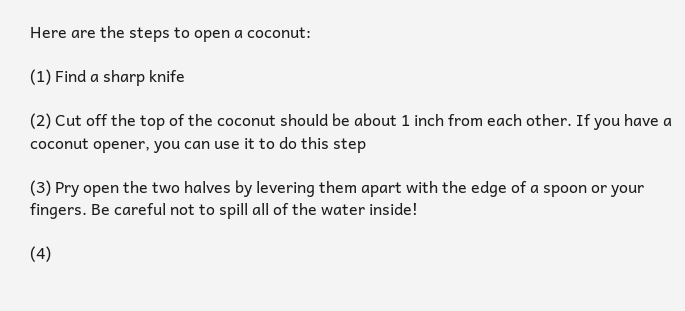Here are the steps to open a coconut:

(1) Find a sharp knife

(2) Cut off the top of the coconut should be about 1 inch from each other. If you have a coconut opener, you can use it to do this step

(3) Pry open the two halves by levering them apart with the edge of a spoon or your fingers. Be careful not to spill all of the water inside!

(4)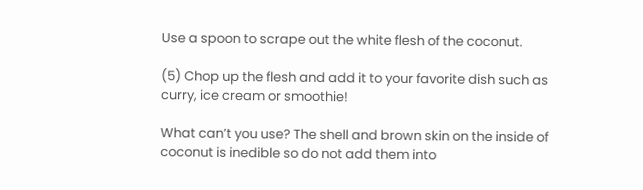Use a spoon to scrape out the white flesh of the coconut.

(5) Chop up the flesh and add it to your favorite dish such as curry, ice cream or smoothie!

What can’t you use? The shell and brown skin on the inside of coconut is inedible so do not add them into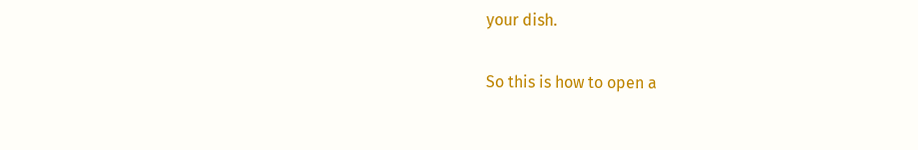your dish.

So this is how to open a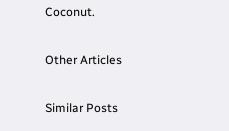Coconut.

Other Articles

Similar Posts